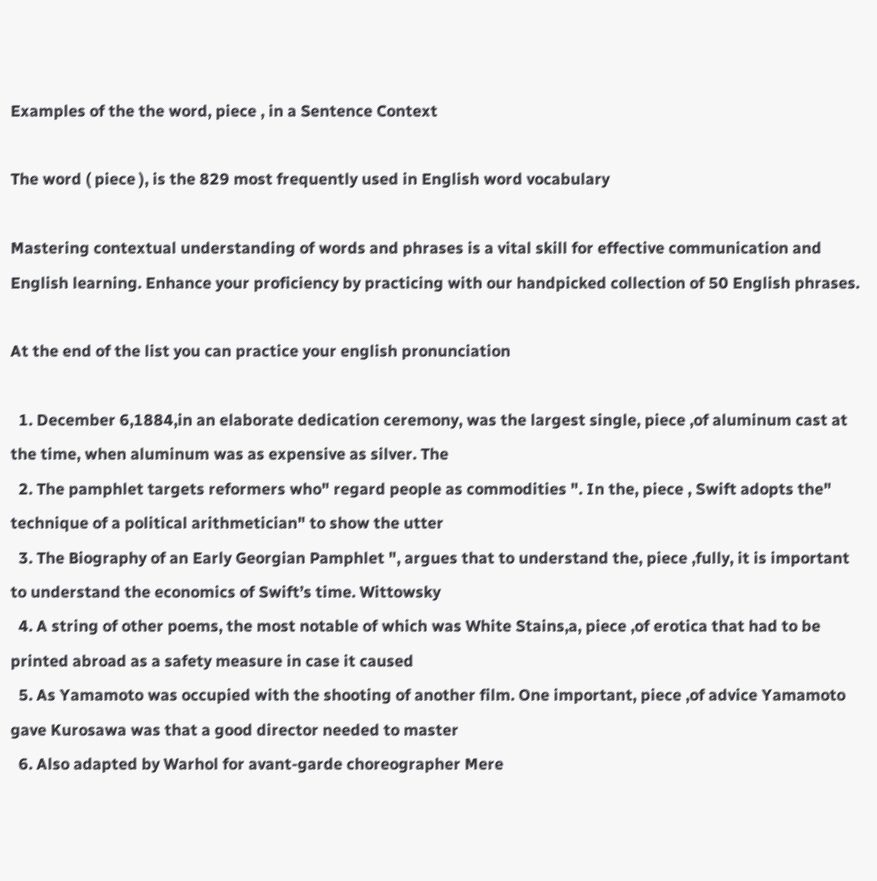Examples of the the word, piece , in a Sentence Context

The word ( piece ), is the 829 most frequently used in English word vocabulary

Mastering contextual understanding of words and phrases is a vital skill for effective communication and English learning. Enhance your proficiency by practicing with our handpicked collection of 50 English phrases.

At the end of the list you can practice your english pronunciation

  1. December 6,1884,in an elaborate dedication ceremony, was the largest single, piece ,of aluminum cast at the time, when aluminum was as expensive as silver. The
  2. The pamphlet targets reformers who" regard people as commodities ". In the, piece , Swift adopts the" technique of a political arithmetician" to show the utter
  3. The Biography of an Early Georgian Pamphlet ", argues that to understand the, piece ,fully, it is important to understand the economics of Swift’s time. Wittowsky
  4. A string of other poems, the most notable of which was White Stains,a, piece ,of erotica that had to be printed abroad as a safety measure in case it caused
  5. As Yamamoto was occupied with the shooting of another film. One important, piece ,of advice Yamamoto gave Kurosawa was that a good director needed to master
  6. Also adapted by Warhol for avant-garde choreographer Mere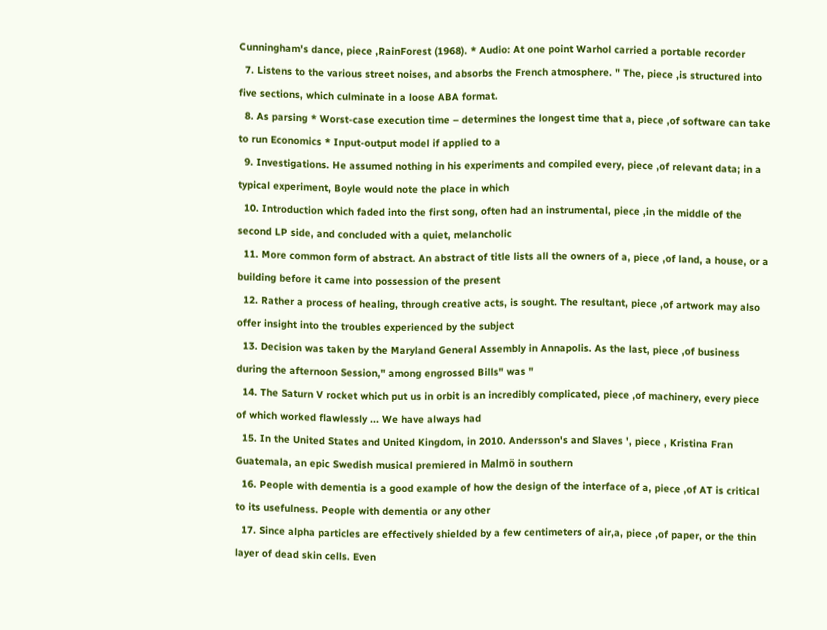Cunningham's dance, piece ,RainForest (1968). * Audio: At one point Warhol carried a portable recorder
  7. Listens to the various street noises, and absorbs the French atmosphere. " The, piece ,is structured into five sections, which culminate in a loose ABA format.
  8. As parsing * Worst-case execution time – determines the longest time that a, piece ,of software can take to run Economics * Input-output model if applied to a
  9. Investigations. He assumed nothing in his experiments and compiled every, piece ,of relevant data; in a typical experiment, Boyle would note the place in which
  10. Introduction which faded into the first song, often had an instrumental, piece ,in the middle of the second LP side, and concluded with a quiet, melancholic
  11. More common form of abstract. An abstract of title lists all the owners of a, piece ,of land, a house, or a building before it came into possession of the present
  12. Rather a process of healing, through creative acts, is sought. The resultant, piece ,of artwork may also offer insight into the troubles experienced by the subject
  13. Decision was taken by the Maryland General Assembly in Annapolis. As the last, piece ,of business during the afternoon Session," among engrossed Bills" was "
  14. The Saturn V rocket which put us in orbit is an incredibly complicated, piece ,of machinery, every piece of which worked flawlessly ... We have always had
  15. In the United States and United Kingdom, in 2010. Andersson's and Slaves ', piece , Kristina Fran Guatemala, an epic Swedish musical premiered in Malmö in southern
  16. People with dementia is a good example of how the design of the interface of a, piece ,of AT is critical to its usefulness. People with dementia or any other
  17. Since alpha particles are effectively shielded by a few centimeters of air,a, piece ,of paper, or the thin layer of dead skin cells. Even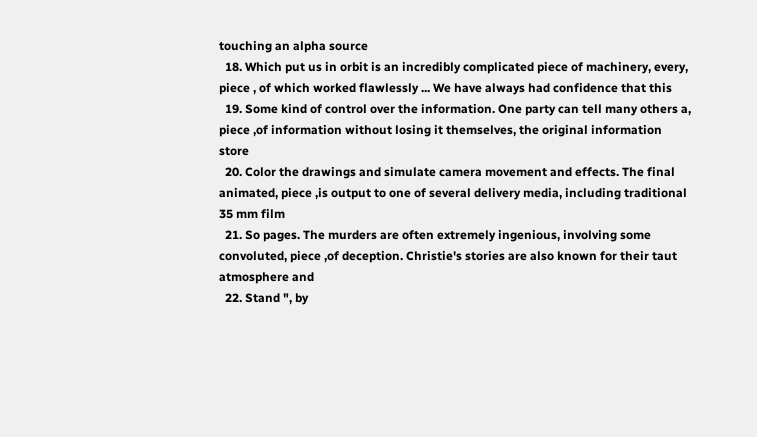touching an alpha source
  18. Which put us in orbit is an incredibly complicated piece of machinery, every, piece , of which worked flawlessly ... We have always had confidence that this
  19. Some kind of control over the information. One party can tell many others a, piece ,of information without losing it themselves, the original information store
  20. Color the drawings and simulate camera movement and effects. The final animated, piece ,is output to one of several delivery media, including traditional 35 mm film
  21. So pages. The murders are often extremely ingenious, involving some convoluted, piece ,of deception. Christie's stories are also known for their taut atmosphere and
  22. Stand ", by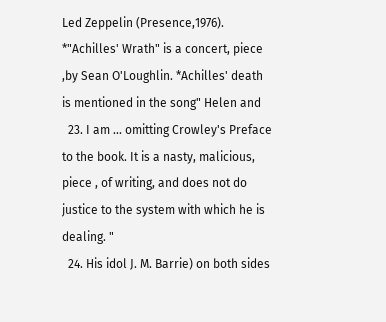Led Zeppelin (Presence,1976). *"Achilles' Wrath" is a concert, piece ,by Sean O'Loughlin. *Achilles' death is mentioned in the song" Helen and
  23. I am ... omitting Crowley's Preface to the book. It is a nasty, malicious, piece , of writing, and does not do justice to the system with which he is dealing. "
  24. His idol J. M. Barrie) on both sides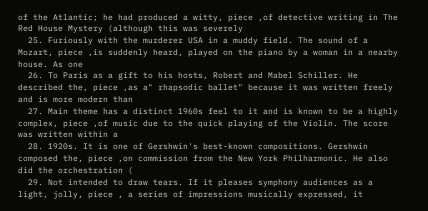of the Atlantic; he had produced a witty, piece ,of detective writing in The Red House Mystery (although this was severely
  25. Furiously with the murderer USA in a muddy field. The sound of a Mozart, piece ,is suddenly heard, played on the piano by a woman in a nearby house. As one
  26. To Paris as a gift to his hosts, Robert and Mabel Schiller. He described the, piece ,as a" rhapsodic ballet" because it was written freely and is more modern than
  27. Main theme has a distinct 1960s feel to it and is known to be a highly complex, piece ,of music due to the quick playing of the Violin. The score was written within a
  28. 1920s. It is one of Gershwin's best-known compositions. Gershwin composed the, piece ,on commission from the New York Philharmonic. He also did the orchestration (
  29. Not intended to draw tears. If it pleases symphony audiences as a light, jolly, piece , a series of impressions musically expressed, it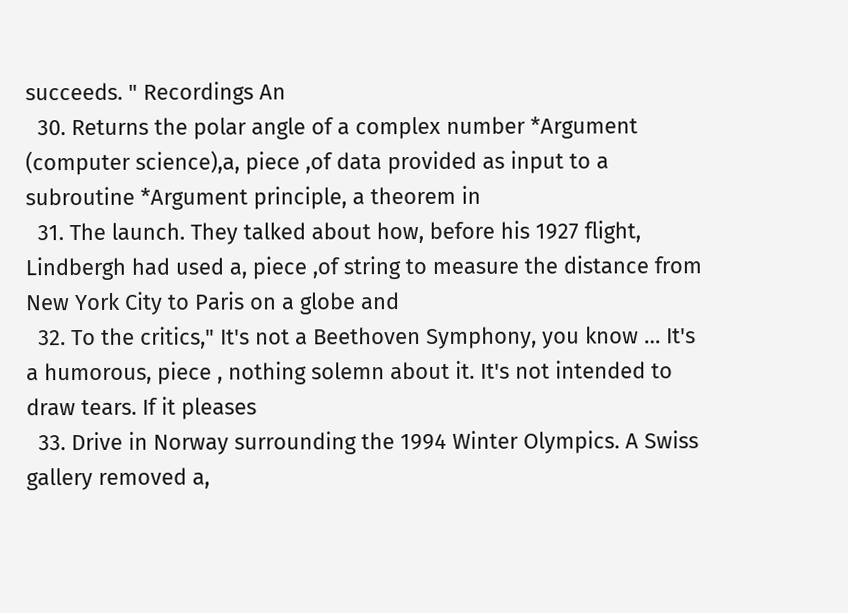succeeds. " Recordings An
  30. Returns the polar angle of a complex number *Argument (computer science),a, piece ,of data provided as input to a subroutine *Argument principle, a theorem in
  31. The launch. They talked about how, before his 1927 flight, Lindbergh had used a, piece ,of string to measure the distance from New York City to Paris on a globe and
  32. To the critics," It's not a Beethoven Symphony, you know … It's a humorous, piece , nothing solemn about it. It's not intended to draw tears. If it pleases
  33. Drive in Norway surrounding the 1994 Winter Olympics. A Swiss gallery removed a,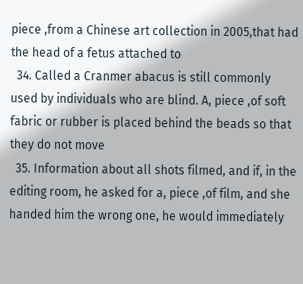piece ,from a Chinese art collection in 2005,that had the head of a fetus attached to
  34. Called a Cranmer abacus is still commonly used by individuals who are blind. A, piece ,of soft fabric or rubber is placed behind the beads so that they do not move
  35. Information about all shots filmed, and if, in the editing room, he asked for a, piece ,of film, and she handed him the wrong one, he would immediately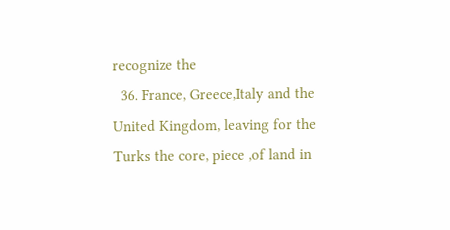recognize the
  36. France, Greece,Italy and the United Kingdom, leaving for the Turks the core, piece ,of land in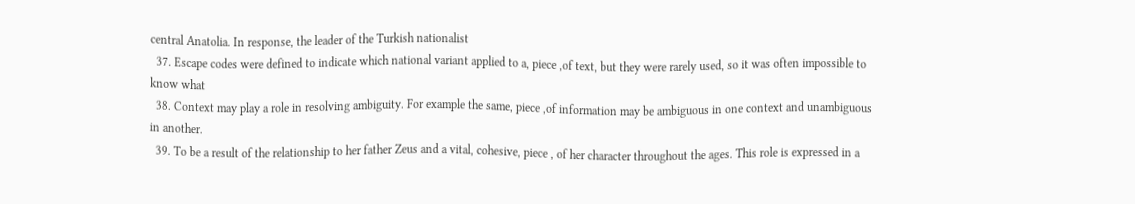central Anatolia. In response, the leader of the Turkish nationalist
  37. Escape codes were defined to indicate which national variant applied to a, piece ,of text, but they were rarely used, so it was often impossible to know what
  38. Context may play a role in resolving ambiguity. For example the same, piece ,of information may be ambiguous in one context and unambiguous in another.
  39. To be a result of the relationship to her father Zeus and a vital, cohesive, piece , of her character throughout the ages. This role is expressed in a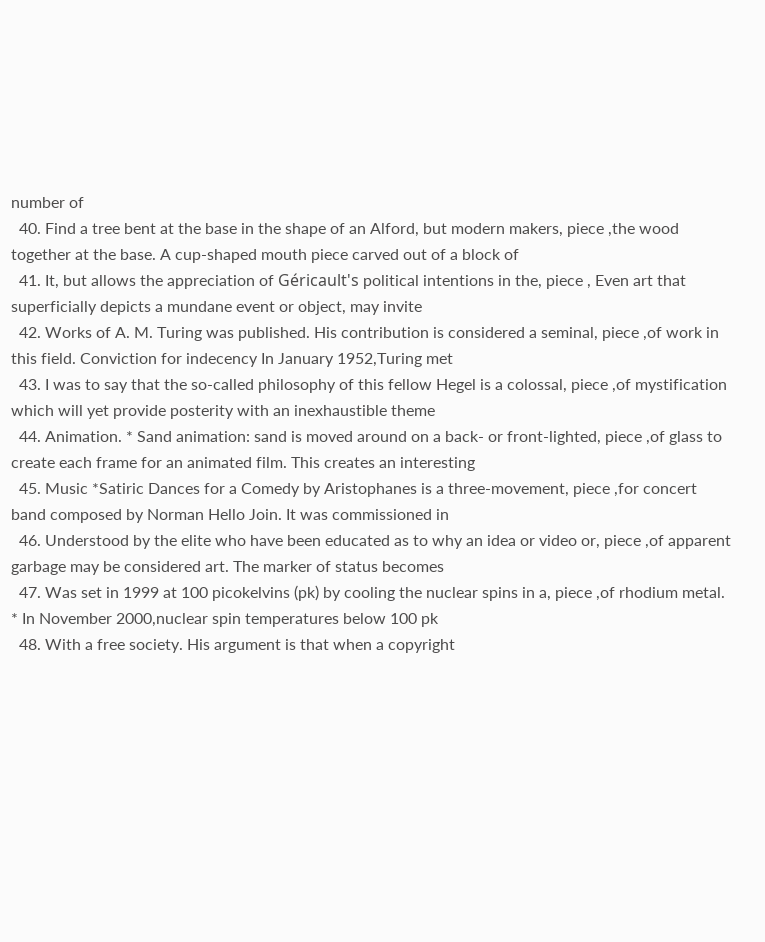number of
  40. Find a tree bent at the base in the shape of an Alford, but modern makers, piece ,the wood together at the base. A cup-shaped mouth piece carved out of a block of
  41. It, but allows the appreciation of Géricault's political intentions in the, piece , Even art that superficially depicts a mundane event or object, may invite
  42. Works of A. M. Turing was published. His contribution is considered a seminal, piece ,of work in this field. Conviction for indecency In January 1952,Turing met
  43. I was to say that the so-called philosophy of this fellow Hegel is a colossal, piece ,of mystification which will yet provide posterity with an inexhaustible theme
  44. Animation. * Sand animation: sand is moved around on a back- or front-lighted, piece ,of glass to create each frame for an animated film. This creates an interesting
  45. Music *Satiric Dances for a Comedy by Aristophanes is a three-movement, piece ,for concert band composed by Norman Hello Join. It was commissioned in
  46. Understood by the elite who have been educated as to why an idea or video or, piece ,of apparent garbage may be considered art. The marker of status becomes
  47. Was set in 1999 at 100 picokelvins (pk) by cooling the nuclear spins in a, piece ,of rhodium metal. * In November 2000,nuclear spin temperatures below 100 pk
  48. With a free society. His argument is that when a copyright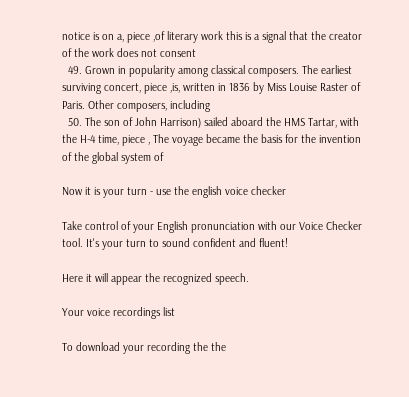notice is on a, piece ,of literary work this is a signal that the creator of the work does not consent
  49. Grown in popularity among classical composers. The earliest surviving concert, piece ,is, written in 1836 by Miss Louise Raster of Paris. Other composers, including
  50. The son of John Harrison) sailed aboard the HMS Tartar, with the H-4 time, piece , The voyage became the basis for the invention of the global system of

Now it is your turn - use the english voice checker

Take control of your English pronunciation with our Voice Checker tool. It's your turn to sound confident and fluent!

Here it will appear the recognized speech.

Your voice recordings list

To download your recording the the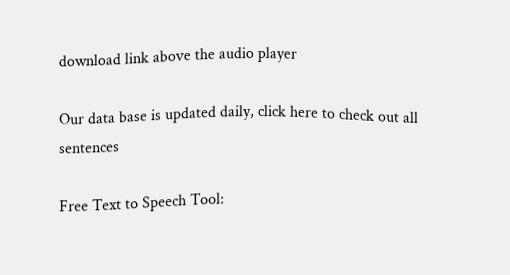download link above the audio player

Our data base is updated daily, click here to check out all sentences

Free Text to Speech Tool: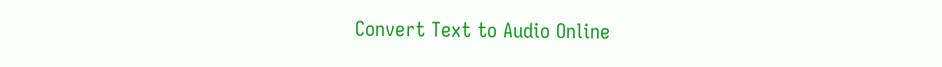Convert Text to Audio Online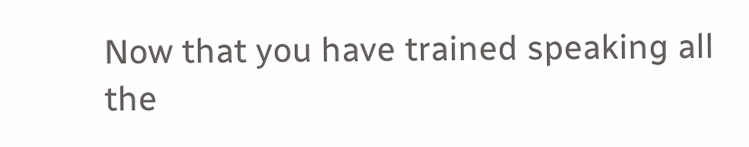Now that you have trained speaking all the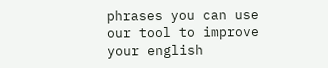phrases you can use our tool to improve your english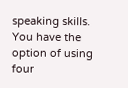speaking skills. You have the option of using four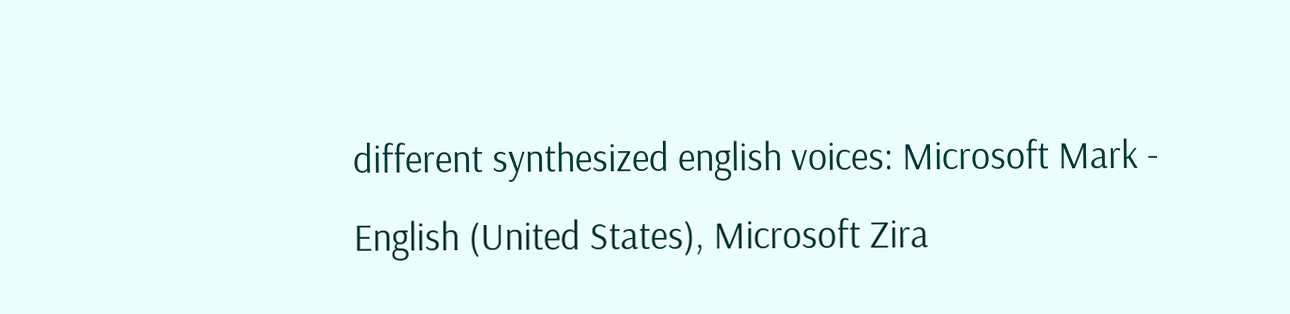different synthesized english voices: Microsoft Mark - English (United States), Microsoft Zira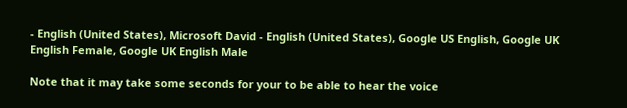- English (United States), Microsoft David - English (United States), Google US English, Google UK English Female, Google UK English Male

Note that it may take some seconds for your to be able to hear the voice